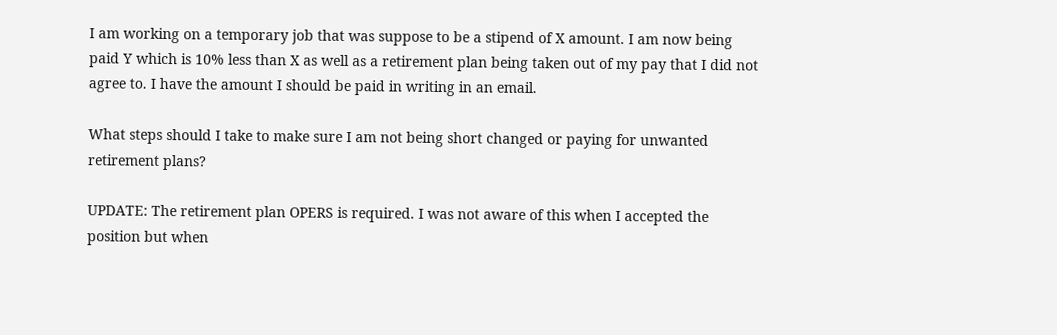I am working on a temporary job that was suppose to be a stipend of X amount. I am now being paid Y which is 10% less than X as well as a retirement plan being taken out of my pay that I did not agree to. I have the amount I should be paid in writing in an email.

What steps should I take to make sure I am not being short changed or paying for unwanted retirement plans?

UPDATE: The retirement plan OPERS is required. I was not aware of this when I accepted the position but when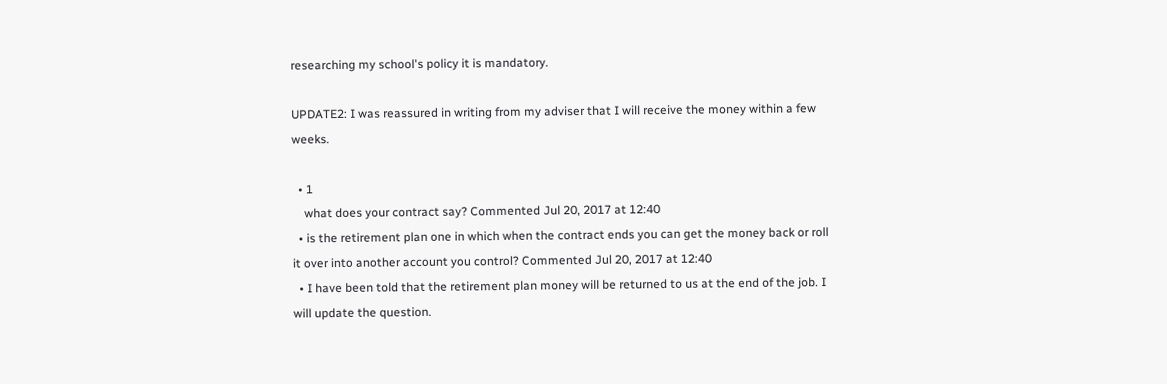researching my school's policy it is mandatory.

UPDATE2: I was reassured in writing from my adviser that I will receive the money within a few weeks.

  • 1
    what does your contract say? Commented Jul 20, 2017 at 12:40
  • is the retirement plan one in which when the contract ends you can get the money back or roll it over into another account you control? Commented Jul 20, 2017 at 12:40
  • I have been told that the retirement plan money will be returned to us at the end of the job. I will update the question.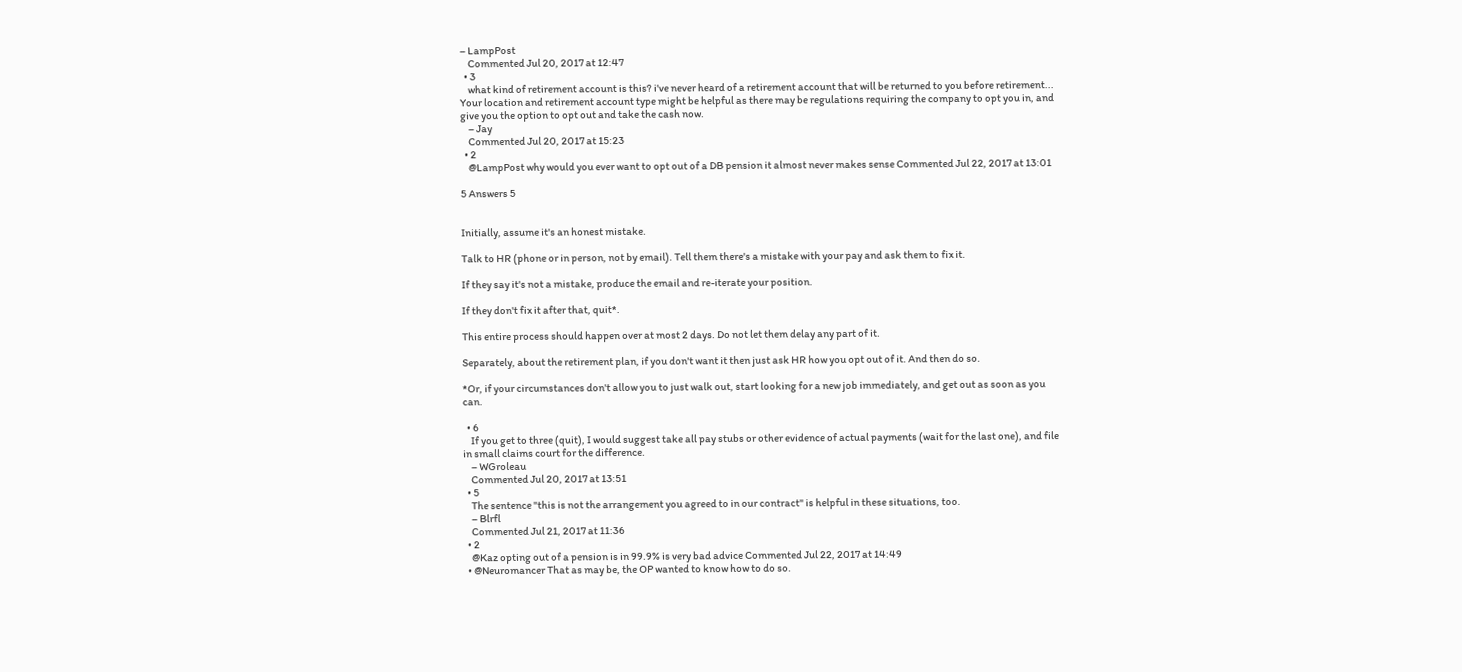– LampPost
    Commented Jul 20, 2017 at 12:47
  • 3
    what kind of retirement account is this? i've never heard of a retirement account that will be returned to you before retirement... Your location and retirement account type might be helpful as there may be regulations requiring the company to opt you in, and give you the option to opt out and take the cash now.
    – Jay
    Commented Jul 20, 2017 at 15:23
  • 2
    @LampPost why would you ever want to opt out of a DB pension it almost never makes sense Commented Jul 22, 2017 at 13:01

5 Answers 5


Initially, assume it's an honest mistake.

Talk to HR (phone or in person, not by email). Tell them there's a mistake with your pay and ask them to fix it.

If they say it's not a mistake, produce the email and re-iterate your position.

If they don't fix it after that, quit*.

This entire process should happen over at most 2 days. Do not let them delay any part of it.

Separately, about the retirement plan, if you don't want it then just ask HR how you opt out of it. And then do so.

*Or, if your circumstances don't allow you to just walk out, start looking for a new job immediately, and get out as soon as you can.

  • 6
    If you get to three (quit), I would suggest take all pay stubs or other evidence of actual payments (wait for the last one), and file in small claims court for the difference.
    – WGroleau
    Commented Jul 20, 2017 at 13:51
  • 5
    The sentence "this is not the arrangement you agreed to in our contract" is helpful in these situations, too.
    – Blrfl
    Commented Jul 21, 2017 at 11:36
  • 2
    @Kaz opting out of a pension is in 99.9% is very bad advice Commented Jul 22, 2017 at 14:49
  • @Neuromancer That as may be, the OP wanted to know how to do so.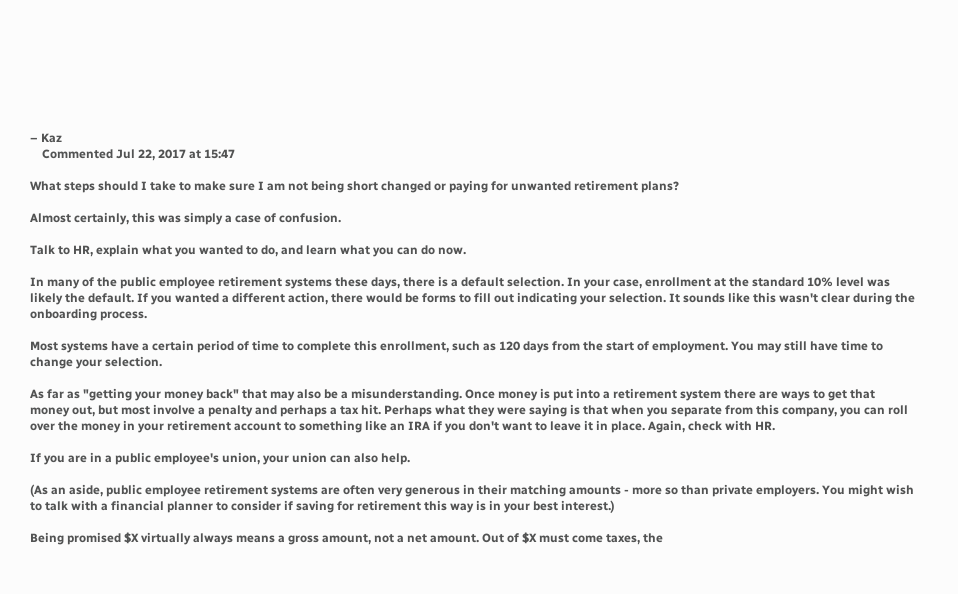– Kaz
    Commented Jul 22, 2017 at 15:47

What steps should I take to make sure I am not being short changed or paying for unwanted retirement plans?

Almost certainly, this was simply a case of confusion.

Talk to HR, explain what you wanted to do, and learn what you can do now.

In many of the public employee retirement systems these days, there is a default selection. In your case, enrollment at the standard 10% level was likely the default. If you wanted a different action, there would be forms to fill out indicating your selection. It sounds like this wasn't clear during the onboarding process.

Most systems have a certain period of time to complete this enrollment, such as 120 days from the start of employment. You may still have time to change your selection.

As far as "getting your money back" that may also be a misunderstanding. Once money is put into a retirement system there are ways to get that money out, but most involve a penalty and perhaps a tax hit. Perhaps what they were saying is that when you separate from this company, you can roll over the money in your retirement account to something like an IRA if you don't want to leave it in place. Again, check with HR.

If you are in a public employee's union, your union can also help.

(As an aside, public employee retirement systems are often very generous in their matching amounts - more so than private employers. You might wish to talk with a financial planner to consider if saving for retirement this way is in your best interest.)

Being promised $X virtually always means a gross amount, not a net amount. Out of $X must come taxes, the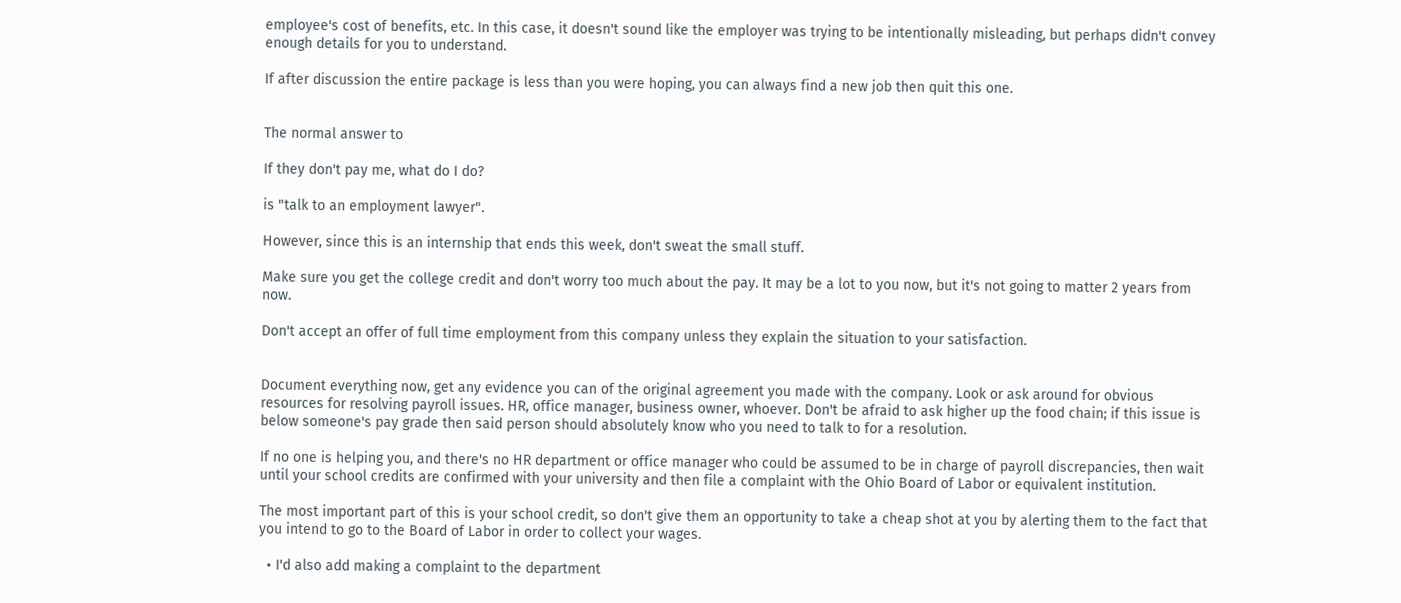employee's cost of benefits, etc. In this case, it doesn't sound like the employer was trying to be intentionally misleading, but perhaps didn't convey enough details for you to understand.

If after discussion the entire package is less than you were hoping, you can always find a new job then quit this one.


The normal answer to

If they don't pay me, what do I do?

is "talk to an employment lawyer".

However, since this is an internship that ends this week, don't sweat the small stuff.

Make sure you get the college credit and don't worry too much about the pay. It may be a lot to you now, but it's not going to matter 2 years from now.

Don't accept an offer of full time employment from this company unless they explain the situation to your satisfaction.


Document everything now, get any evidence you can of the original agreement you made with the company. Look or ask around for obvious resources for resolving payroll issues. HR, office manager, business owner, whoever. Don't be afraid to ask higher up the food chain; if this issue is below someone's pay grade then said person should absolutely know who you need to talk to for a resolution.

If no one is helping you, and there's no HR department or office manager who could be assumed to be in charge of payroll discrepancies, then wait until your school credits are confirmed with your university and then file a complaint with the Ohio Board of Labor or equivalent institution.

The most important part of this is your school credit, so don't give them an opportunity to take a cheap shot at you by alerting them to the fact that you intend to go to the Board of Labor in order to collect your wages.

  • I'd also add making a complaint to the department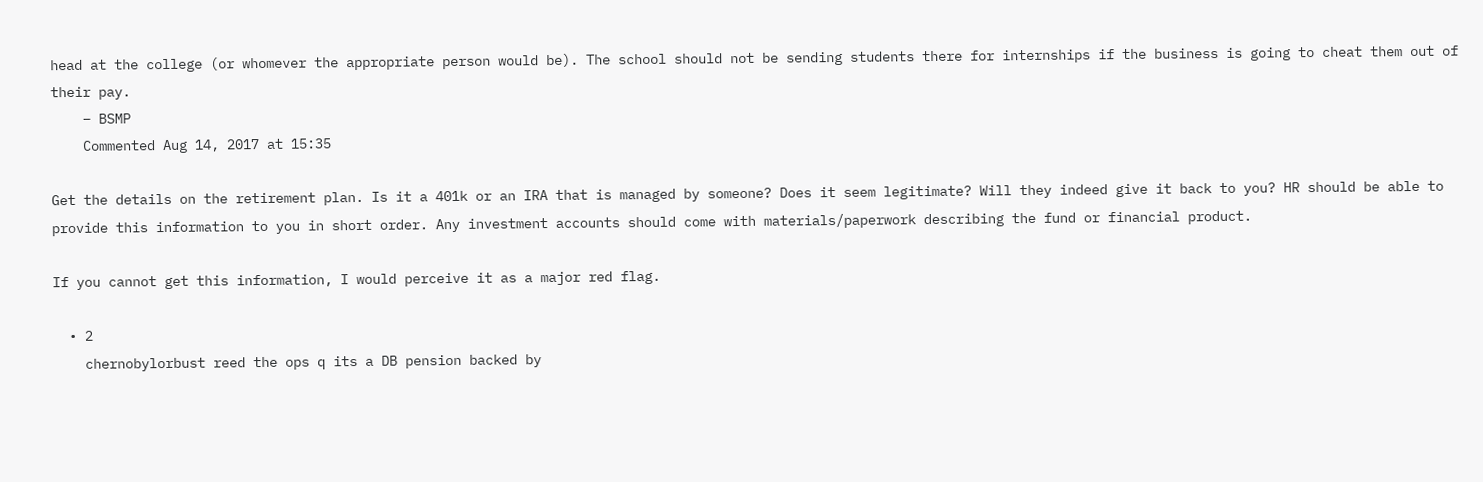head at the college (or whomever the appropriate person would be). The school should not be sending students there for internships if the business is going to cheat them out of their pay.
    – BSMP
    Commented Aug 14, 2017 at 15:35

Get the details on the retirement plan. Is it a 401k or an IRA that is managed by someone? Does it seem legitimate? Will they indeed give it back to you? HR should be able to provide this information to you in short order. Any investment accounts should come with materials/paperwork describing the fund or financial product.

If you cannot get this information, I would perceive it as a major red flag.

  • 2
    chernobylorbust reed the ops q its a DB pension backed by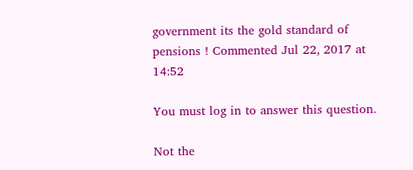government its the gold standard of pensions ! Commented Jul 22, 2017 at 14:52

You must log in to answer this question.

Not the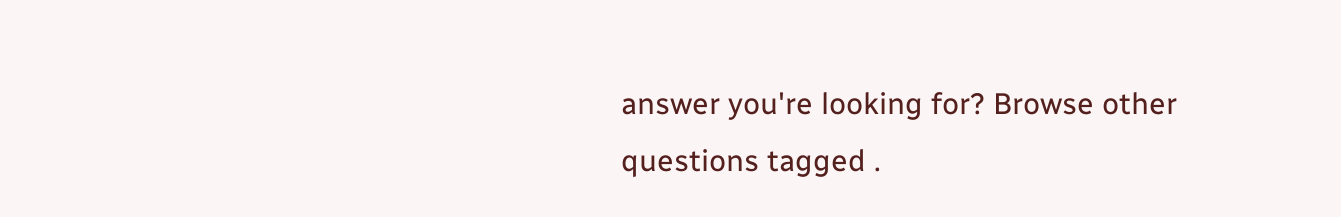answer you're looking for? Browse other questions tagged .